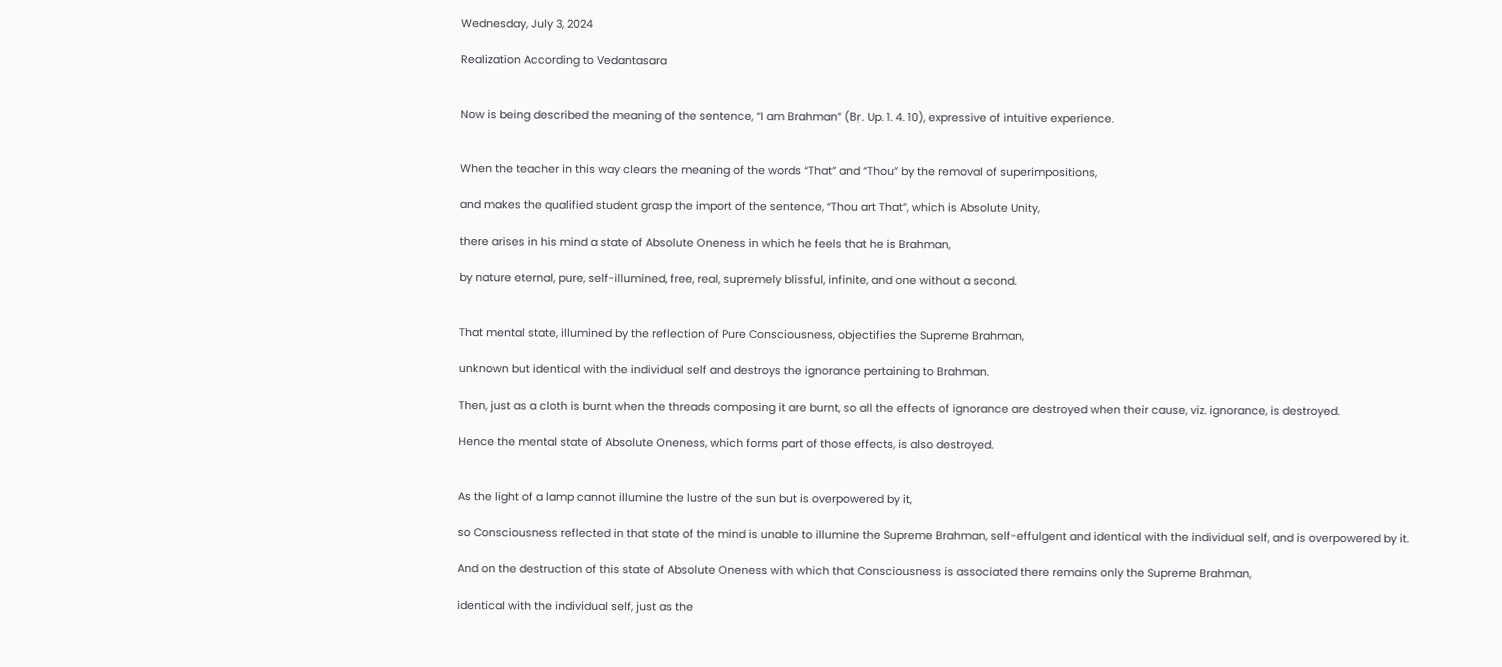Wednesday, July 3, 2024

Realization According to Vedantasara


Now is being described the meaning of the sentence, “I am Brahman” (Bṛ. Up. 1. 4. 10), expressive of intuitive experience.


When the teacher in this way clears the meaning of the words “That” and “Thou” by the removal of superimpositions,

and makes the qualified student grasp the import of the sentence, “Thou art That”, which is Absolute Unity,

there arises in his mind a state of Absolute Oneness in which he feels that he is Brahman,

by nature eternal, pure, self-illumined, free, real, supremely blissful, infinite, and one without a second.


That mental state, illumined by the reflection of Pure Consciousness, objectifies the Supreme Brahman,

unknown but identical with the individual self and destroys the ignorance pertaining to Brahman.

Then, just as a cloth is burnt when the threads composing it are burnt, so all the effects of ignorance are destroyed when their cause, viz. ignorance, is destroyed.

Hence the mental state of Absolute Oneness, which forms part of those effects, is also destroyed.


As the light of a lamp cannot illumine the lustre of the sun but is overpowered by it,

so Consciousness reflected in that state of the mind is unable to illumine the Supreme Brahman, self-effulgent and identical with the individual self, and is overpowered by it.

And on the destruction of this state of Absolute Oneness with which that Consciousness is associated there remains only the Supreme Brahman,

identical with the individual self, just as the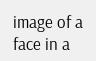image of a face in a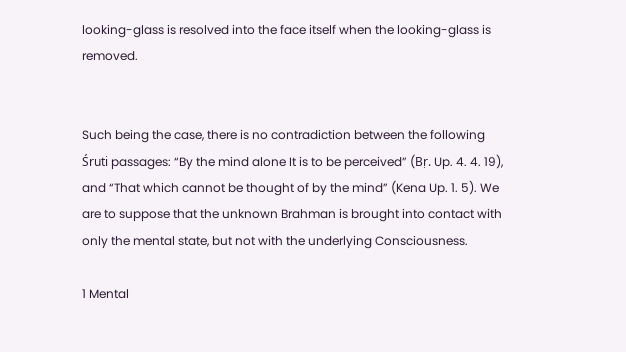looking-glass is resolved into the face itself when the looking-glass is removed.


Such being the case, there is no contradiction between the following Śruti passages: “By the mind alone It is to be perceived” (Bṛ. Up. 4. 4. 19), and “That which cannot be thought of by the mind” (Kena Up. 1. 5). We are to suppose that the unknown Brahman is brought into contact with only the mental state, but not with the underlying Consciousness.

1 Mental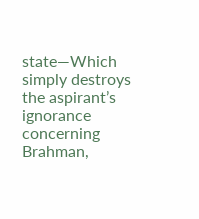state—Which simply destroys the aspirant’s ignorance concerning Brahman,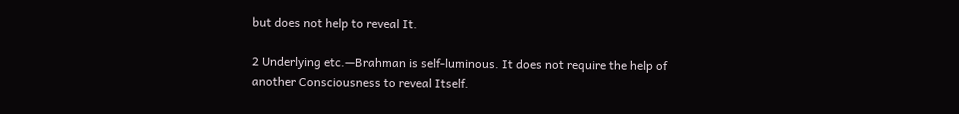but does not help to reveal It.

2 Underlying etc.—Brahman is self-luminous. It does not require the help of another Consciousness to reveal Itself.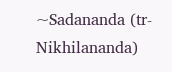~Sadananda (tr-Nikhilananda)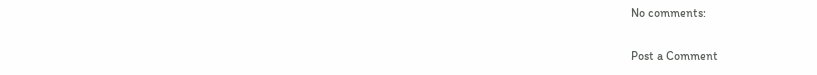No comments:

Post a Comment